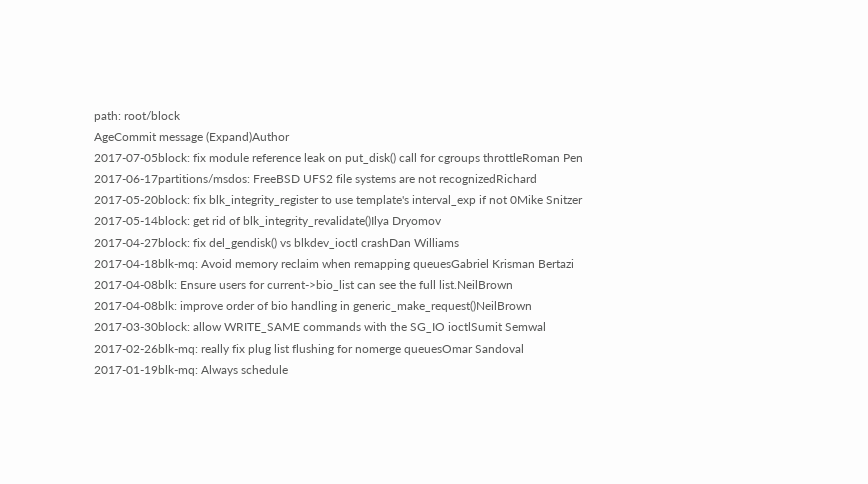path: root/block
AgeCommit message (Expand)Author
2017-07-05block: fix module reference leak on put_disk() call for cgroups throttleRoman Pen
2017-06-17partitions/msdos: FreeBSD UFS2 file systems are not recognizedRichard
2017-05-20block: fix blk_integrity_register to use template's interval_exp if not 0Mike Snitzer
2017-05-14block: get rid of blk_integrity_revalidate()Ilya Dryomov
2017-04-27block: fix del_gendisk() vs blkdev_ioctl crashDan Williams
2017-04-18blk-mq: Avoid memory reclaim when remapping queuesGabriel Krisman Bertazi
2017-04-08blk: Ensure users for current->bio_list can see the full list.NeilBrown
2017-04-08blk: improve order of bio handling in generic_make_request()NeilBrown
2017-03-30block: allow WRITE_SAME commands with the SG_IO ioctlSumit Semwal
2017-02-26blk-mq: really fix plug list flushing for nomerge queuesOmar Sandoval
2017-01-19blk-mq: Always schedule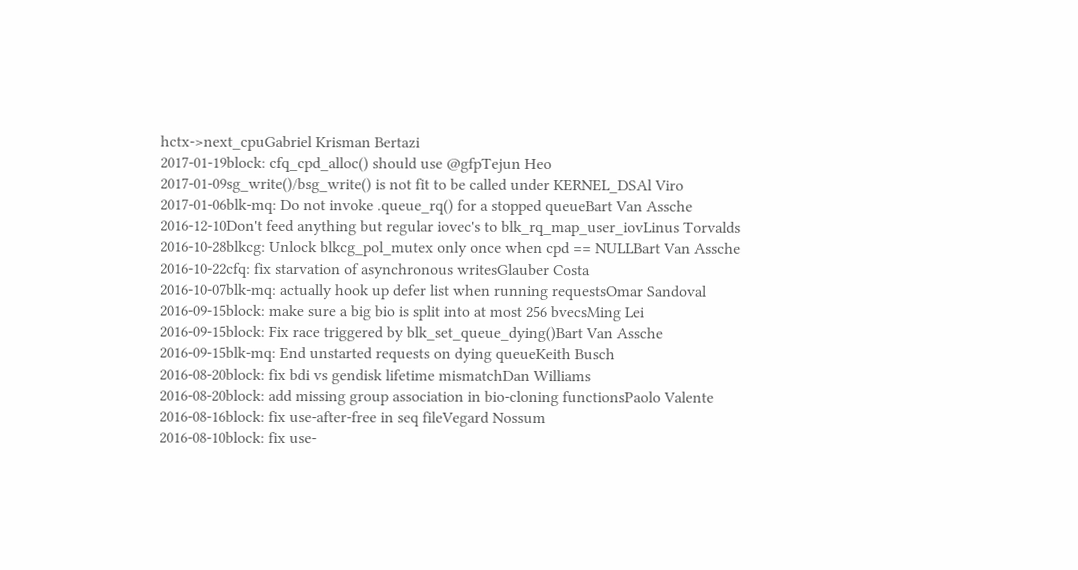hctx->next_cpuGabriel Krisman Bertazi
2017-01-19block: cfq_cpd_alloc() should use @gfpTejun Heo
2017-01-09sg_write()/bsg_write() is not fit to be called under KERNEL_DSAl Viro
2017-01-06blk-mq: Do not invoke .queue_rq() for a stopped queueBart Van Assche
2016-12-10Don't feed anything but regular iovec's to blk_rq_map_user_iovLinus Torvalds
2016-10-28blkcg: Unlock blkcg_pol_mutex only once when cpd == NULLBart Van Assche
2016-10-22cfq: fix starvation of asynchronous writesGlauber Costa
2016-10-07blk-mq: actually hook up defer list when running requestsOmar Sandoval
2016-09-15block: make sure a big bio is split into at most 256 bvecsMing Lei
2016-09-15block: Fix race triggered by blk_set_queue_dying()Bart Van Assche
2016-09-15blk-mq: End unstarted requests on dying queueKeith Busch
2016-08-20block: fix bdi vs gendisk lifetime mismatchDan Williams
2016-08-20block: add missing group association in bio-cloning functionsPaolo Valente
2016-08-16block: fix use-after-free in seq fileVegard Nossum
2016-08-10block: fix use-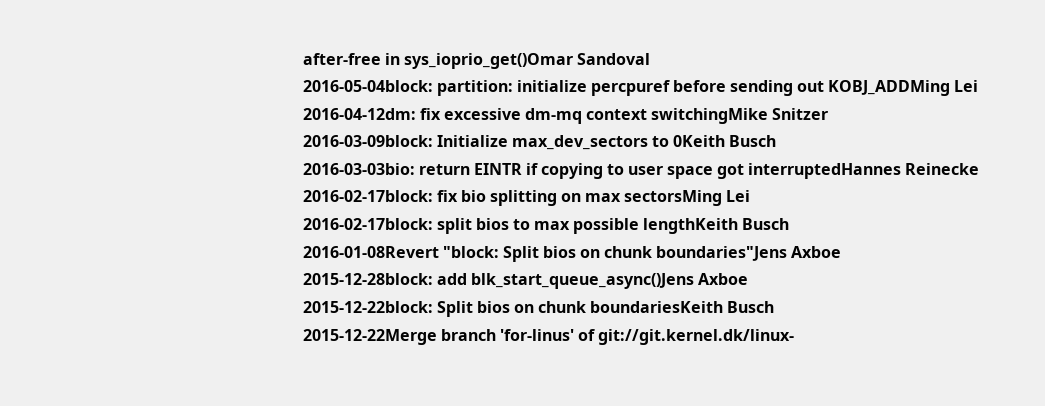after-free in sys_ioprio_get()Omar Sandoval
2016-05-04block: partition: initialize percpuref before sending out KOBJ_ADDMing Lei
2016-04-12dm: fix excessive dm-mq context switchingMike Snitzer
2016-03-09block: Initialize max_dev_sectors to 0Keith Busch
2016-03-03bio: return EINTR if copying to user space got interruptedHannes Reinecke
2016-02-17block: fix bio splitting on max sectorsMing Lei
2016-02-17block: split bios to max possible lengthKeith Busch
2016-01-08Revert "block: Split bios on chunk boundaries"Jens Axboe
2015-12-28block: add blk_start_queue_async()Jens Axboe
2015-12-22block: Split bios on chunk boundariesKeith Busch
2015-12-22Merge branch 'for-linus' of git://git.kernel.dk/linux-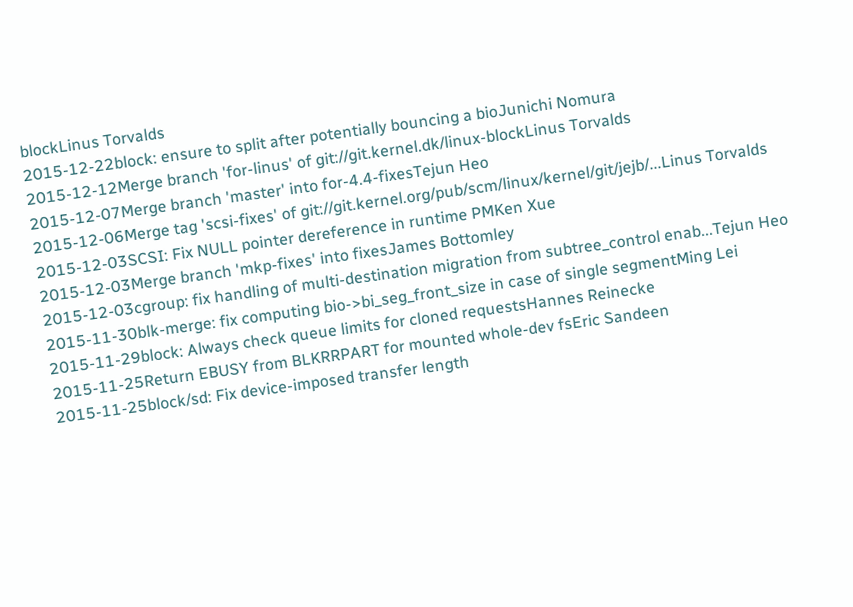blockLinus Torvalds
2015-12-22block: ensure to split after potentially bouncing a bioJunichi Nomura
2015-12-12Merge branch 'for-linus' of git://git.kernel.dk/linux-blockLinus Torvalds
2015-12-07Merge branch 'master' into for-4.4-fixesTejun Heo
2015-12-06Merge tag 'scsi-fixes' of git://git.kernel.org/pub/scm/linux/kernel/git/jejb/...Linus Torvalds
2015-12-03SCSI: Fix NULL pointer dereference in runtime PMKen Xue
2015-12-03Merge branch 'mkp-fixes' into fixesJames Bottomley
2015-12-03cgroup: fix handling of multi-destination migration from subtree_control enab...Tejun Heo
2015-11-30blk-merge: fix computing bio->bi_seg_front_size in case of single segmentMing Lei
2015-11-29block: Always check queue limits for cloned requestsHannes Reinecke
2015-11-25Return EBUSY from BLKRRPART for mounted whole-dev fsEric Sandeen
2015-11-25block/sd: Fix device-imposed transfer length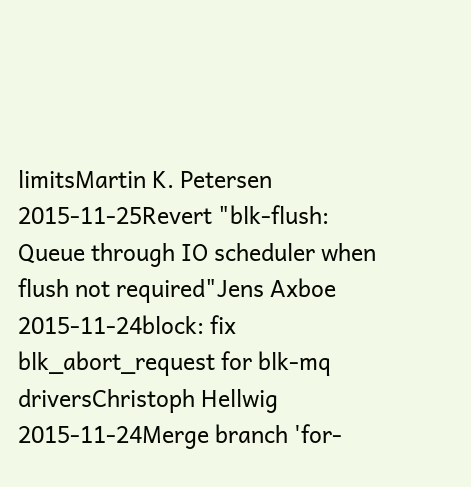limitsMartin K. Petersen
2015-11-25Revert "blk-flush: Queue through IO scheduler when flush not required"Jens Axboe
2015-11-24block: fix blk_abort_request for blk-mq driversChristoph Hellwig
2015-11-24Merge branch 'for-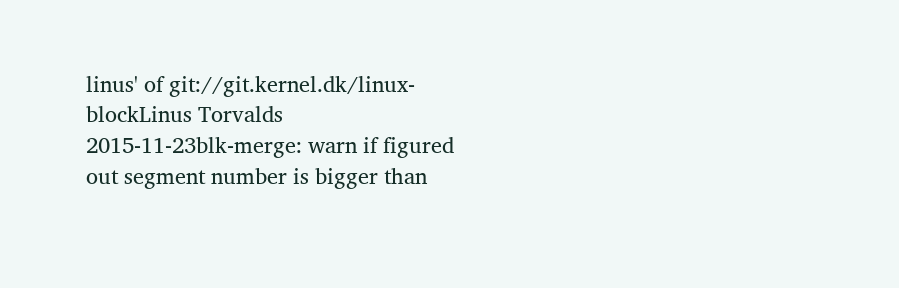linus' of git://git.kernel.dk/linux-blockLinus Torvalds
2015-11-23blk-merge: warn if figured out segment number is bigger than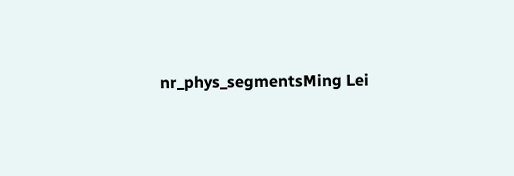nr_phys_segmentsMing Lei